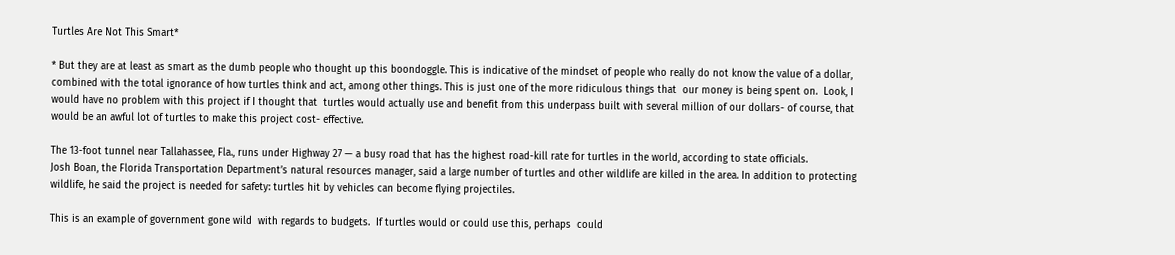Turtles Are Not This Smart*

* But they are at least as smart as the dumb people who thought up this boondoggle. This is indicative of the mindset of people who really do not know the value of a dollar, combined with the total ignorance of how turtles think and act, among other things. This is just one of the more ridiculous things that  our money is being spent on.  Look, I would have no problem with this project if I thought that  turtles would actually use and benefit from this underpass built with several million of our dollars- of course, that would be an awful lot of turtles to make this project cost- effective.

The 13-foot tunnel near Tallahassee, Fla., runs under Highway 27 — a busy road that has the highest road-kill rate for turtles in the world, according to state officials.
Josh Boan, the Florida Transportation Department’s natural resources manager, said a large number of turtles and other wildlife are killed in the area. In addition to protecting wildlife, he said the project is needed for safety: turtles hit by vehicles can become flying projectiles.

This is an example of government gone wild  with regards to budgets.  If turtles would or could use this, perhaps  could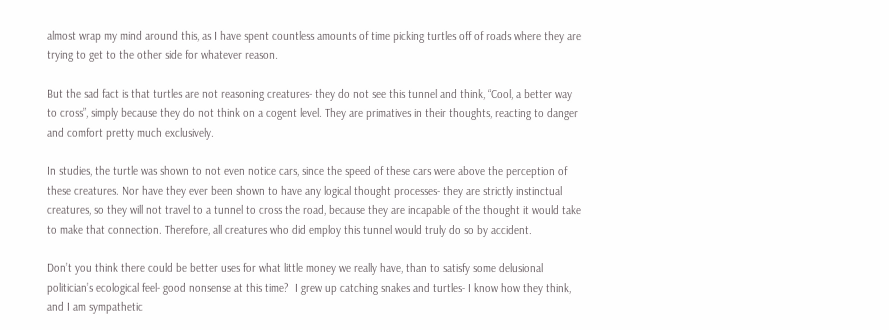almost wrap my mind around this, as I have spent countless amounts of time picking turtles off of roads where they are trying to get to the other side for whatever reason.

But the sad fact is that turtles are not reasoning creatures- they do not see this tunnel and think, “Cool, a better way to cross”, simply because they do not think on a cogent level. They are primatives in their thoughts, reacting to danger and comfort pretty much exclusively.

In studies, the turtle was shown to not even notice cars, since the speed of these cars were above the perception of these creatures. Nor have they ever been shown to have any logical thought processes- they are strictly instinctual creatures, so they will not travel to a tunnel to cross the road, because they are incapable of the thought it would take to make that connection. Therefore, all creatures who did employ this tunnel would truly do so by accident.

Don’t you think there could be better uses for what little money we really have, than to satisfy some delusional politician’s ecological feel- good nonsense at this time?  I grew up catching snakes and turtles- I know how they think, and I am sympathetic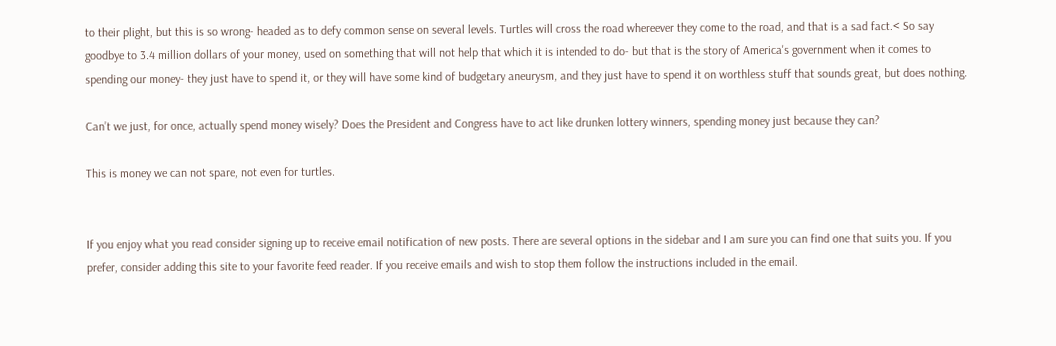to their plight, but this is so wrong- headed as to defy common sense on several levels. Turtles will cross the road whereever they come to the road, and that is a sad fact.< So say goodbye to 3.4 million dollars of your money, used on something that will not help that which it is intended to do- but that is the story of America's government when it comes to spending our money- they just have to spend it, or they will have some kind of budgetary aneurysm, and they just have to spend it on worthless stuff that sounds great, but does nothing.

Can’t we just, for once, actually spend money wisely? Does the President and Congress have to act like drunken lottery winners, spending money just because they can?

This is money we can not spare, not even for turtles.


If you enjoy what you read consider signing up to receive email notification of new posts. There are several options in the sidebar and I am sure you can find one that suits you. If you prefer, consider adding this site to your favorite feed reader. If you receive emails and wish to stop them follow the instructions included in the email.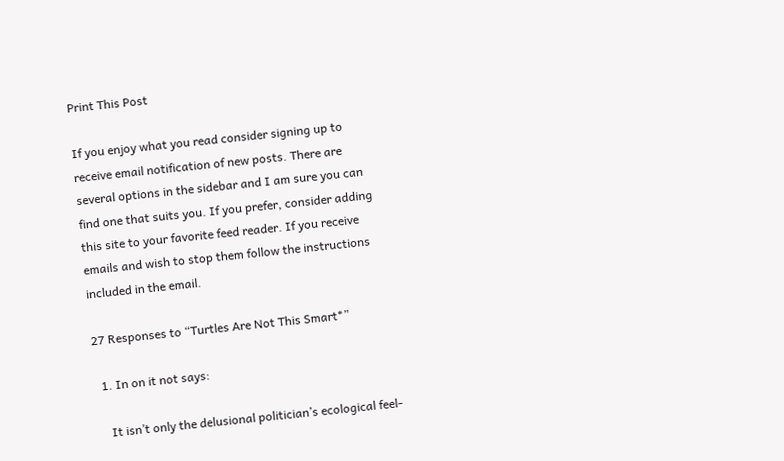Print This Post

If you enjoy what you read consider signing up to receive email notification of new posts. There are several options in the sidebar and I am sure you can find one that suits you. If you prefer, consider adding this site to your favorite feed reader. If you receive emails and wish to stop them follow the instructions included in the email.

27 Responses to “Turtles Are Not This Smart*”

  1. In on it not says:

    It isn’t only the delusional politician’s ecological feel-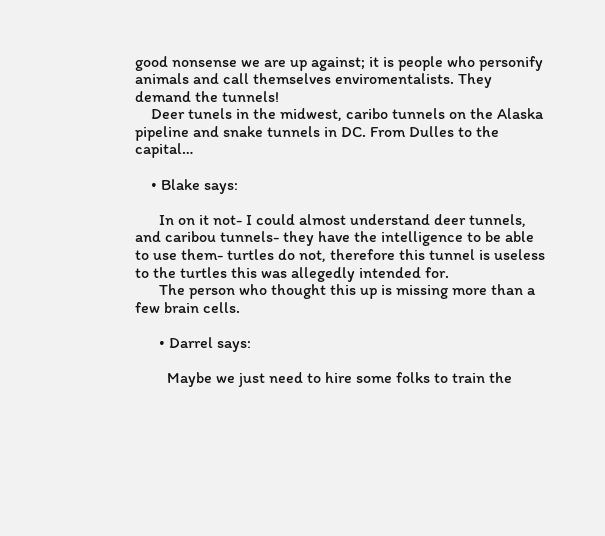good nonsense we are up against; it is people who personify animals and call themselves enviromentalists. They demand the tunnels!
    Deer tunels in the midwest, caribo tunnels on the Alaska pipeline and snake tunnels in DC. From Dulles to the capital…

    • Blake says:

      In on it not- I could almost understand deer tunnels, and caribou tunnels- they have the intelligence to be able to use them- turtles do not, therefore this tunnel is useless to the turtles this was allegedly intended for.
      The person who thought this up is missing more than a few brain cells.

      • Darrel says:

        Maybe we just need to hire some folks to train the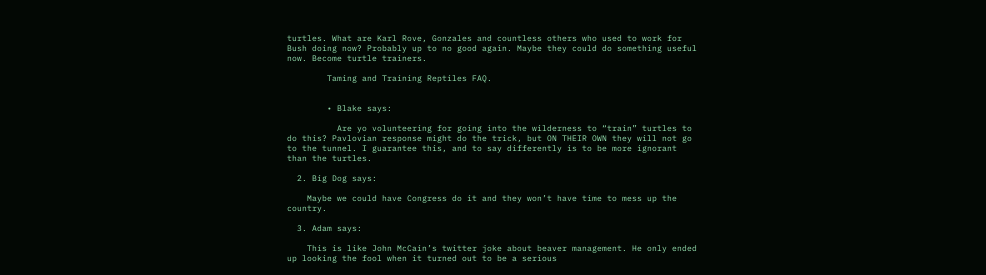turtles. What are Karl Rove, Gonzales and countless others who used to work for Bush doing now? Probably up to no good again. Maybe they could do something useful now. Become turtle trainers.

        Taming and Training Reptiles FAQ.


        • Blake says:

          Are yo volunteering for going into the wilderness to “train” turtles to do this? Pavlovian response might do the trick, but ON THEIR OWN they will not go to the tunnel. I guarantee this, and to say differently is to be more ignorant than the turtles.

  2. Big Dog says:

    Maybe we could have Congress do it and they won’t have time to mess up the country.

  3. Adam says:

    This is like John McCain’s twitter joke about beaver management. He only ended up looking the fool when it turned out to be a serious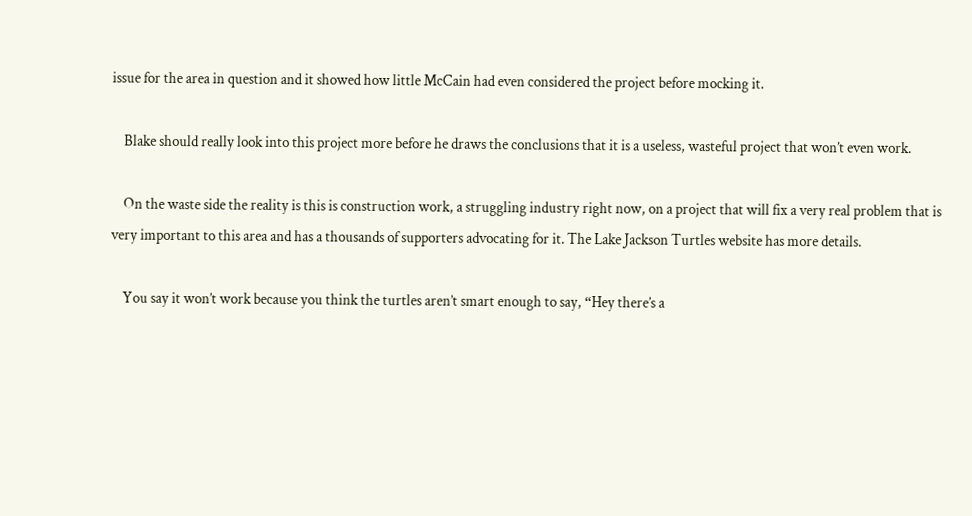issue for the area in question and it showed how little McCain had even considered the project before mocking it.

    Blake should really look into this project more before he draws the conclusions that it is a useless, wasteful project that won’t even work.

    On the waste side the reality is this is construction work, a struggling industry right now, on a project that will fix a very real problem that is very important to this area and has a thousands of supporters advocating for it. The Lake Jackson Turtles website has more details.

    You say it won’t work because you think the turtles aren’t smart enough to say, “Hey there’s a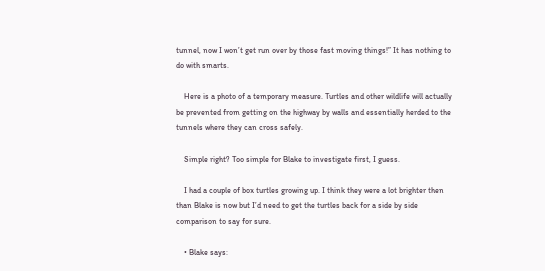tunnel, now I won’t get run over by those fast moving things!” It has nothing to do with smarts.

    Here is a photo of a temporary measure. Turtles and other wildlife will actually be prevented from getting on the highway by walls and essentially herded to the tunnels where they can cross safely.

    Simple right? Too simple for Blake to investigate first, I guess.

    I had a couple of box turtles growing up. I think they were a lot brighter then than Blake is now but I’d need to get the turtles back for a side by side comparison to say for sure.

    • Blake says: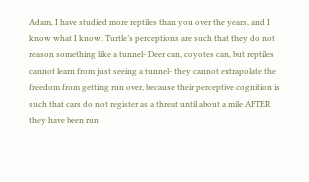Adam, I have studied more reptiles than you over the years, and I know what I know. Turtle’s perceptions are such that they do not reason something like a tunnel- Deer can, coyotes can, but reptiles cannot learn from just seeing a tunnel- they cannot extrapolate the freedom from getting run over, because their perceptive cognition is such that cars do not register as a threat until about a mile AFTER they have been run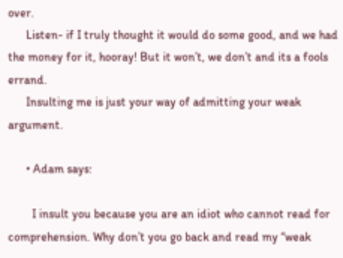over.
      Listen- if I truly thought it would do some good, and we had the money for it, hooray! But it won’t, we don’t and its a fools errand.
      Insulting me is just your way of admitting your weak argument.

      • Adam says:

        I insult you because you are an idiot who cannot read for comprehension. Why don’t you go back and read my “weak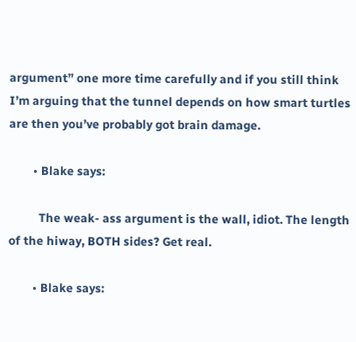argument” one more time carefully and if you still think I’m arguing that the tunnel depends on how smart turtles are then you’ve probably got brain damage.

        • Blake says:

          The weak- ass argument is the wall, idiot. The length of the hiway, BOTH sides? Get real.

        • Blake says: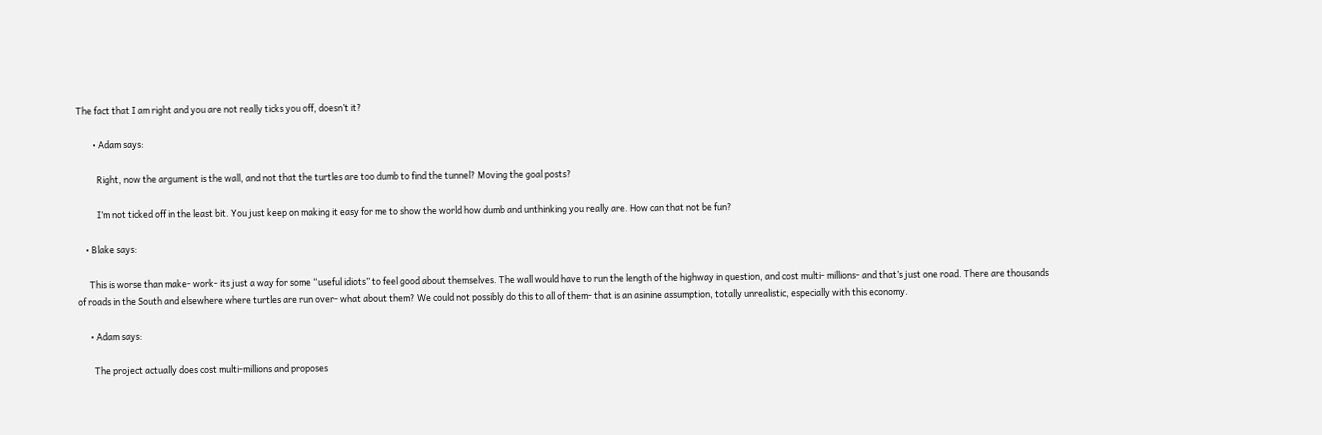The fact that I am right and you are not really ticks you off, doesn’t it?

        • Adam says:

          Right, now the argument is the wall, and not that the turtles are too dumb to find the tunnel? Moving the goal posts?

          I’m not ticked off in the least bit. You just keep on making it easy for me to show the world how dumb and unthinking you really are. How can that not be fun?

    • Blake says:

      This is worse than make- work- its just a way for some “useful idiots” to feel good about themselves. The wall would have to run the length of the highway in question, and cost multi- millions- and that’s just one road. There are thousands of roads in the South and elsewhere where turtles are run over- what about them? We could not possibly do this to all of them- that is an asinine assumption, totally unrealistic, especially with this economy.

      • Adam says:

        The project actually does cost multi-millions and proposes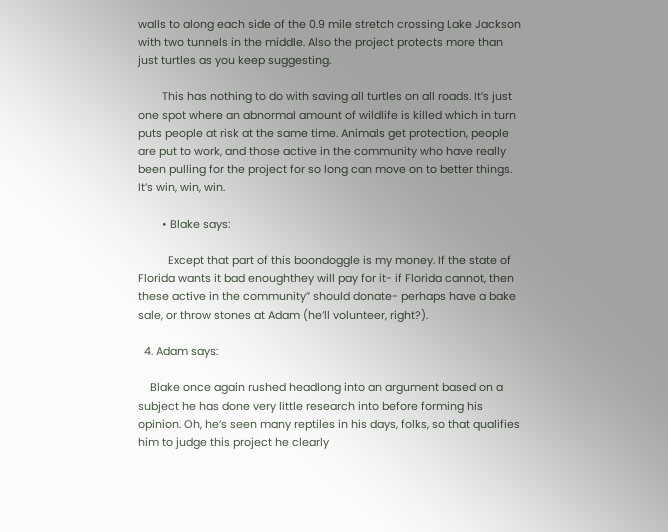walls to along each side of the 0.9 mile stretch crossing Lake Jackson with two tunnels in the middle. Also the project protects more than just turtles as you keep suggesting.

        This has nothing to do with saving all turtles on all roads. It’s just one spot where an abnormal amount of wildlife is killed which in turn puts people at risk at the same time. Animals get protection, people are put to work, and those active in the community who have really been pulling for the project for so long can move on to better things. It’s win, win, win.

        • Blake says:

          Except that part of this boondoggle is my money. If the state of Florida wants it bad enoughthey will pay for it- if Florida cannot, then these active in the community” should donate- perhaps have a bake sale, or throw stones at Adam (he’ll volunteer, right?).

  4. Adam says:

    Blake once again rushed headlong into an argument based on a subject he has done very little research into before forming his opinion. Oh, he’s seen many reptiles in his days, folks, so that qualifies him to judge this project he clearly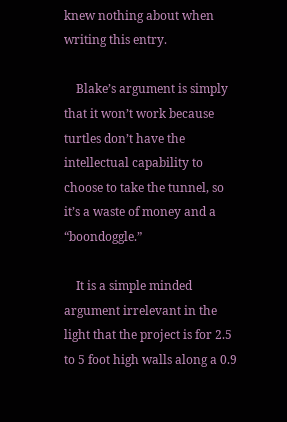knew nothing about when writing this entry.

    Blake’s argument is simply that it won’t work because turtles don’t have the intellectual capability to choose to take the tunnel, so it’s a waste of money and a “boondoggle.”

    It is a simple minded argument irrelevant in the light that the project is for 2.5 to 5 foot high walls along a 0.9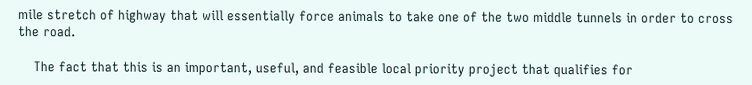mile stretch of highway that will essentially force animals to take one of the two middle tunnels in order to cross the road.

    The fact that this is an important, useful, and feasible local priority project that qualifies for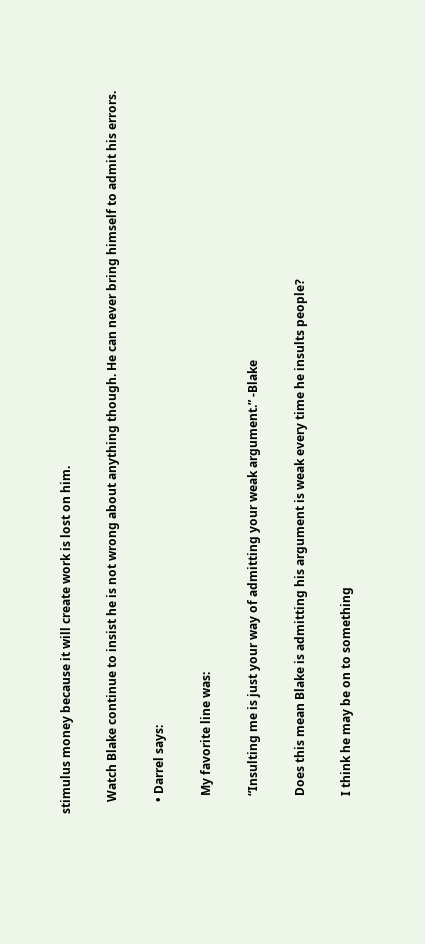stimulus money because it will create work is lost on him.

    Watch Blake continue to insist he is not wrong about anything though. He can never bring himself to admit his errors.

    • Darrel says:

      My favorite line was:

      “Insulting me is just your way of admitting your weak argument.” -Blake

      Does this mean Blake is admitting his argument is weak every time he insults people?

      I think he may be on to something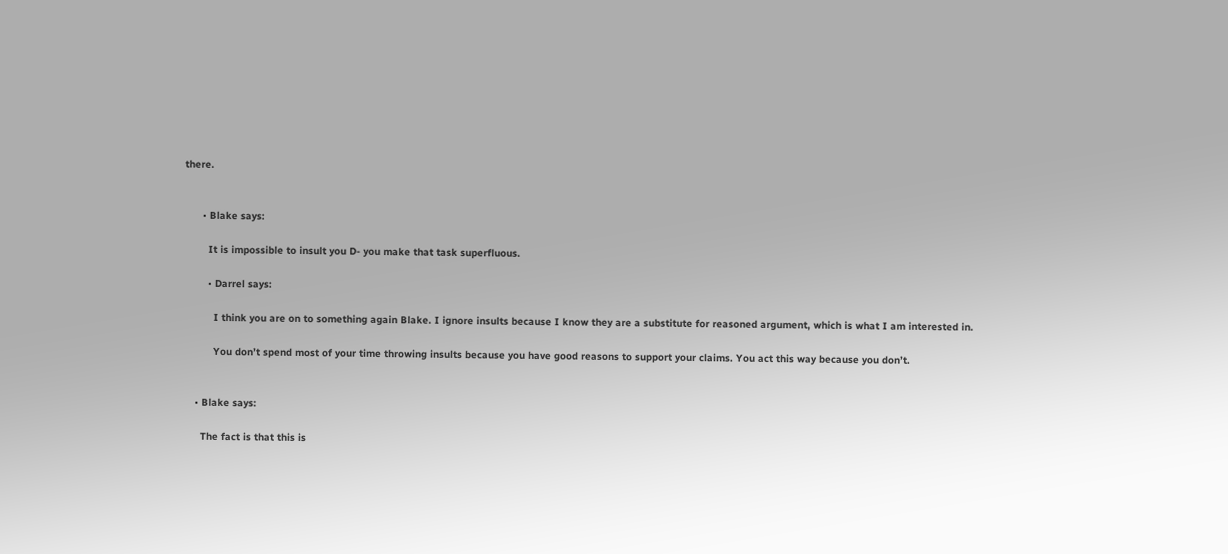there.


      • Blake says:

        It is impossible to insult you D- you make that task superfluous.

        • Darrel says:

          I think you are on to something again Blake. I ignore insults because I know they are a substitute for reasoned argument, which is what I am interested in.

          You don’t spend most of your time throwing insults because you have good reasons to support your claims. You act this way because you don’t.


    • Blake says:

      The fact is that this is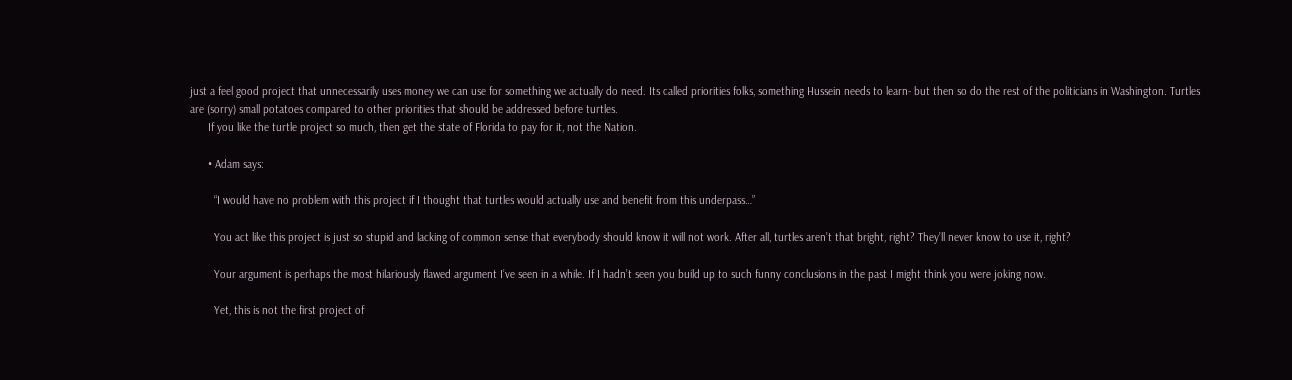just a feel good project that unnecessarily uses money we can use for something we actually do need. Its called priorities folks, something Hussein needs to learn- but then so do the rest of the politicians in Washington. Turtles are (sorry) small potatoes compared to other priorities that should be addressed before turtles.
      If you like the turtle project so much, then get the state of Florida to pay for it, not the Nation.

      • Adam says:

        “I would have no problem with this project if I thought that turtles would actually use and benefit from this underpass…”

        You act like this project is just so stupid and lacking of common sense that everybody should know it will not work. After all, turtles aren’t that bright, right? They’ll never know to use it, right?

        Your argument is perhaps the most hilariously flawed argument I’ve seen in a while. If I hadn’t seen you build up to such funny conclusions in the past I might think you were joking now.

        Yet, this is not the first project of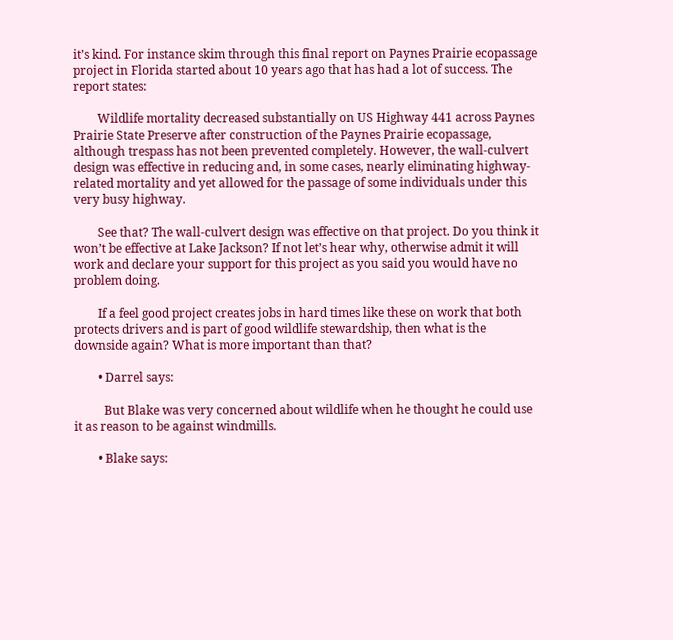it’s kind. For instance skim through this final report on Paynes Prairie ecopassage project in Florida started about 10 years ago that has had a lot of success. The report states:

        Wildlife mortality decreased substantially on US Highway 441 across Paynes Prairie State Preserve after construction of the Paynes Prairie ecopassage, although trespass has not been prevented completely. However, the wall-culvert design was effective in reducing and, in some cases, nearly eliminating highway-related mortality and yet allowed for the passage of some individuals under this very busy highway.

        See that? The wall-culvert design was effective on that project. Do you think it won’t be effective at Lake Jackson? If not let’s hear why, otherwise admit it will work and declare your support for this project as you said you would have no problem doing.

        If a feel good project creates jobs in hard times like these on work that both protects drivers and is part of good wildlife stewardship, then what is the downside again? What is more important than that?

        • Darrel says:

          But Blake was very concerned about wildlife when he thought he could use it as reason to be against windmills.

        • Blake says: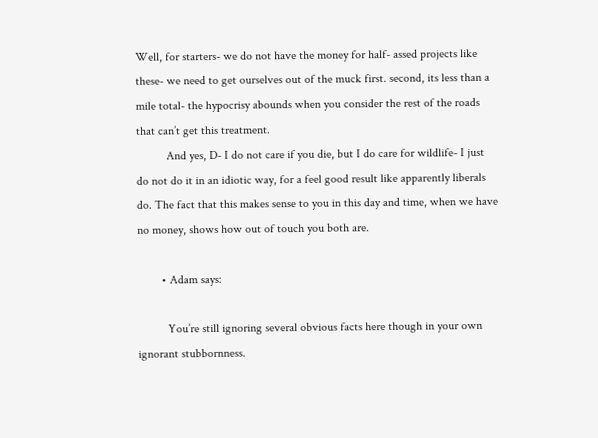Well, for starters- we do not have the money for half- assed projects like these- we need to get ourselves out of the muck first. second, its less than a mile total- the hypocrisy abounds when you consider the rest of the roads that can’t get this treatment.
          And yes, D- I do not care if you die, but I do care for wildlife- I just do not do it in an idiotic way, for a feel good result like apparently liberals do. The fact that this makes sense to you in this day and time, when we have no money, shows how out of touch you both are.

        • Adam says:

          You’re still ignoring several obvious facts here though in your own ignorant stubbornness.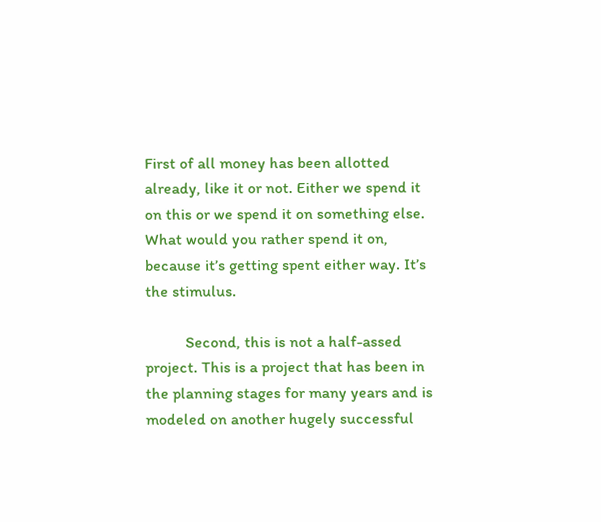First of all money has been allotted already, like it or not. Either we spend it on this or we spend it on something else. What would you rather spend it on, because it’s getting spent either way. It’s the stimulus.

          Second, this is not a half-assed project. This is a project that has been in the planning stages for many years and is modeled on another hugely successful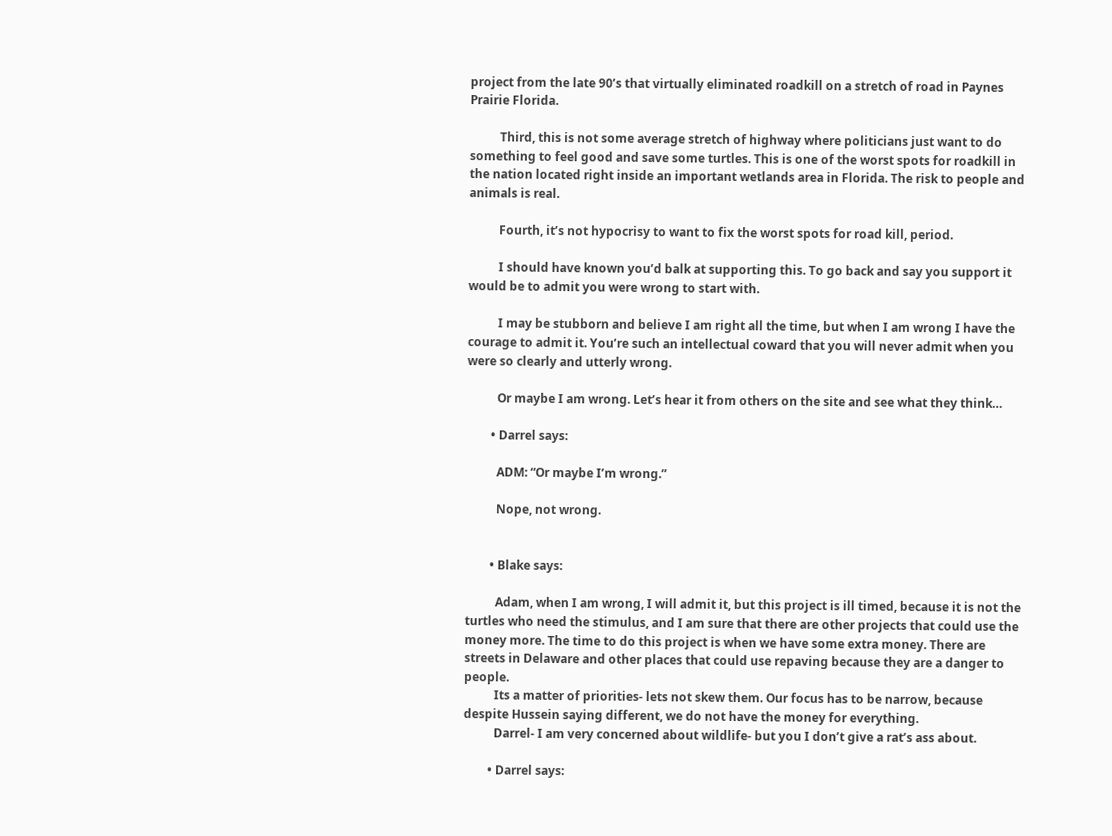project from the late 90’s that virtually eliminated roadkill on a stretch of road in Paynes Prairie Florida.

          Third, this is not some average stretch of highway where politicians just want to do something to feel good and save some turtles. This is one of the worst spots for roadkill in the nation located right inside an important wetlands area in Florida. The risk to people and animals is real.

          Fourth, it’s not hypocrisy to want to fix the worst spots for road kill, period.

          I should have known you’d balk at supporting this. To go back and say you support it would be to admit you were wrong to start with.

          I may be stubborn and believe I am right all the time, but when I am wrong I have the courage to admit it. You’re such an intellectual coward that you will never admit when you were so clearly and utterly wrong.

          Or maybe I am wrong. Let’s hear it from others on the site and see what they think…

        • Darrel says:

          ADM: “Or maybe I’m wrong.”

          Nope, not wrong.


        • Blake says:

          Adam, when I am wrong, I will admit it, but this project is ill timed, because it is not the turtles who need the stimulus, and I am sure that there are other projects that could use the money more. The time to do this project is when we have some extra money. There are streets in Delaware and other places that could use repaving because they are a danger to people.
          Its a matter of priorities- lets not skew them. Our focus has to be narrow, because despite Hussein saying different, we do not have the money for everything.
          Darrel- I am very concerned about wildlife- but you I don’t give a rat’s ass about.

        • Darrel says: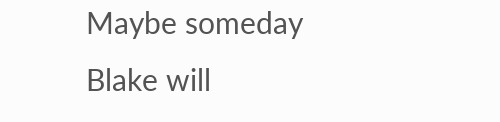Maybe someday Blake will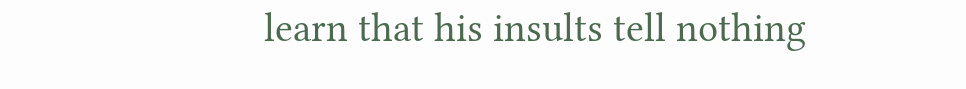learn that his insults tell nothing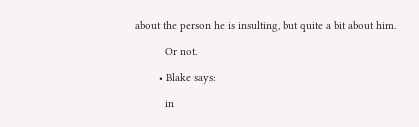about the person he is insulting, but quite a bit about him.

          Or not.

        • Blake says:

          in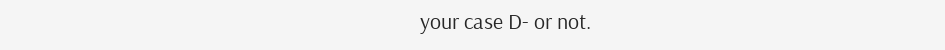your case D- or not.